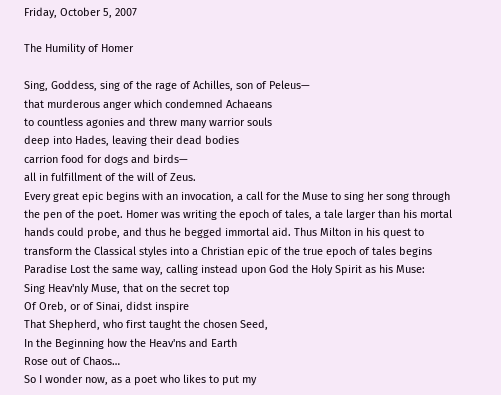Friday, October 5, 2007

The Humility of Homer

Sing, Goddess, sing of the rage of Achilles, son of Peleus—
that murderous anger which condemned Achaeans
to countless agonies and threw many warrior souls
deep into Hades, leaving their dead bodies
carrion food for dogs and birds—
all in fulfillment of the will of Zeus.
Every great epic begins with an invocation, a call for the Muse to sing her song through the pen of the poet. Homer was writing the epoch of tales, a tale larger than his mortal hands could probe, and thus he begged immortal aid. Thus Milton in his quest to transform the Classical styles into a Christian epic of the true epoch of tales begins Paradise Lost the same way, calling instead upon God the Holy Spirit as his Muse:
Sing Heav'nly Muse, that on the secret top
Of Oreb, or of Sinai, didst inspire
That Shepherd, who first taught the chosen Seed,
In the Beginning how the Heav'ns and Earth
Rose out of Chaos…
So I wonder now, as a poet who likes to put my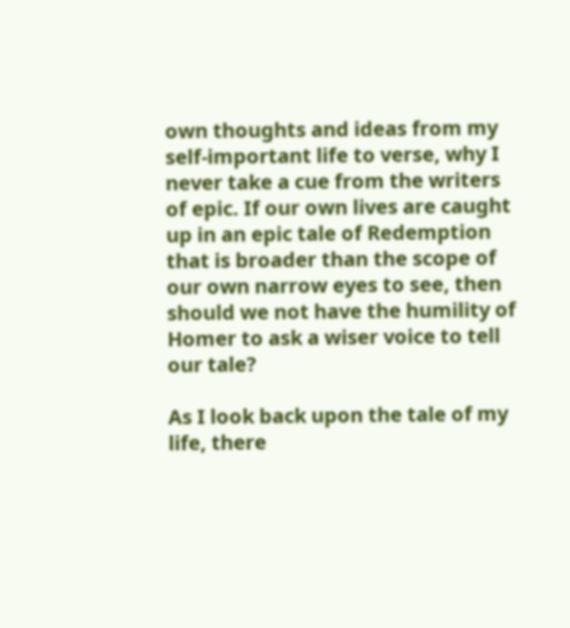own thoughts and ideas from my self-important life to verse, why I never take a cue from the writers of epic. If our own lives are caught up in an epic tale of Redemption that is broader than the scope of our own narrow eyes to see, then should we not have the humility of Homer to ask a wiser voice to tell our tale?

As I look back upon the tale of my life, there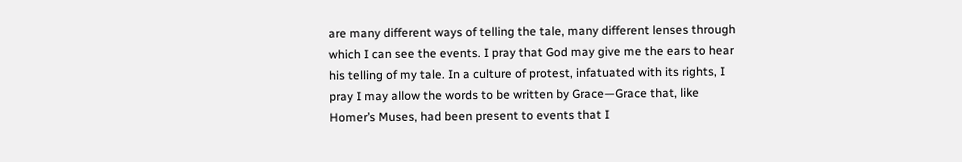are many different ways of telling the tale, many different lenses through which I can see the events. I pray that God may give me the ears to hear his telling of my tale. In a culture of protest, infatuated with its rights, I pray I may allow the words to be written by Grace—Grace that, like Homer’s Muses, had been present to events that I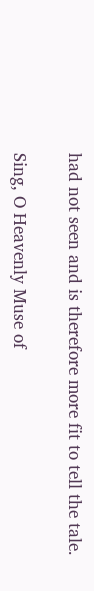had not seen and is therefore more fit to tell the tale.

Sing, O Heavenly Muse of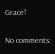Grace!

No comments: